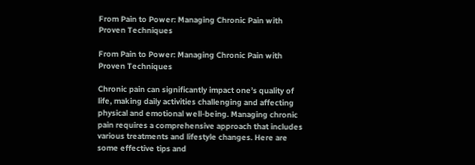From Pain to Power: Managing Chronic Pain with Proven Techniques

From Pain to Power: Managing Chronic Pain with Proven Techniques

Chronic pain can significantly impact one’s quality of life, making daily activities challenging and affecting physical and emotional well-being. Managing chronic pain requires a comprehensive approach that includes various treatments and lifestyle changes. Here are some effective tips and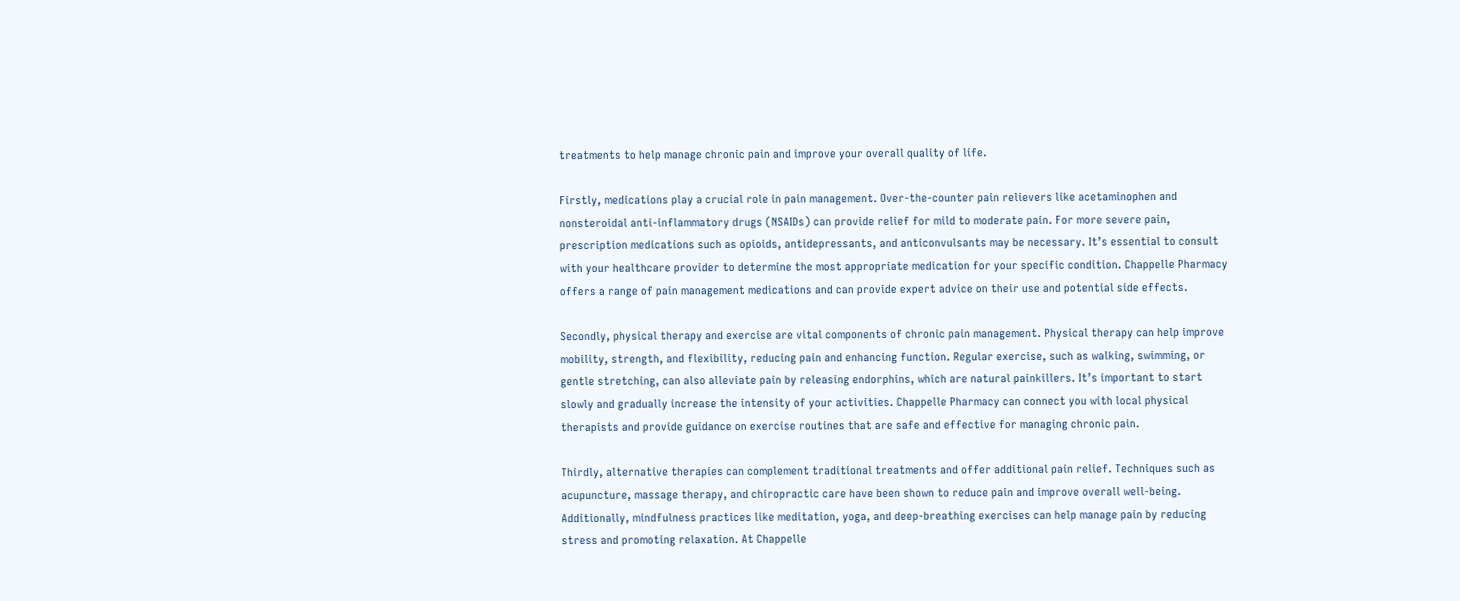treatments to help manage chronic pain and improve your overall quality of life.

Firstly, medications play a crucial role in pain management. Over-the-counter pain relievers like acetaminophen and nonsteroidal anti-inflammatory drugs (NSAIDs) can provide relief for mild to moderate pain. For more severe pain, prescription medications such as opioids, antidepressants, and anticonvulsants may be necessary. It’s essential to consult with your healthcare provider to determine the most appropriate medication for your specific condition. Chappelle Pharmacy offers a range of pain management medications and can provide expert advice on their use and potential side effects.

Secondly, physical therapy and exercise are vital components of chronic pain management. Physical therapy can help improve mobility, strength, and flexibility, reducing pain and enhancing function. Regular exercise, such as walking, swimming, or gentle stretching, can also alleviate pain by releasing endorphins, which are natural painkillers. It’s important to start slowly and gradually increase the intensity of your activities. Chappelle Pharmacy can connect you with local physical therapists and provide guidance on exercise routines that are safe and effective for managing chronic pain.

Thirdly, alternative therapies can complement traditional treatments and offer additional pain relief. Techniques such as acupuncture, massage therapy, and chiropractic care have been shown to reduce pain and improve overall well-being. Additionally, mindfulness practices like meditation, yoga, and deep-breathing exercises can help manage pain by reducing stress and promoting relaxation. At Chappelle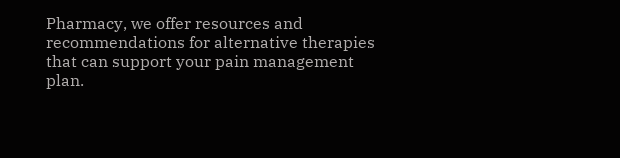Pharmacy, we offer resources and recommendations for alternative therapies that can support your pain management plan.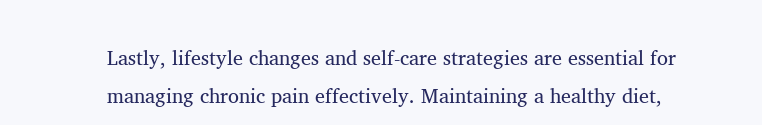Lastly, lifestyle changes and self-care strategies are essential for managing chronic pain effectively. Maintaining a healthy diet,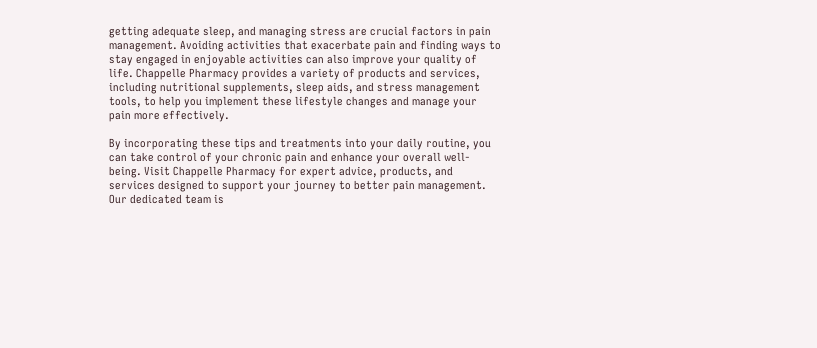getting adequate sleep, and managing stress are crucial factors in pain management. Avoiding activities that exacerbate pain and finding ways to stay engaged in enjoyable activities can also improve your quality of life. Chappelle Pharmacy provides a variety of products and services, including nutritional supplements, sleep aids, and stress management tools, to help you implement these lifestyle changes and manage your pain more effectively.

By incorporating these tips and treatments into your daily routine, you can take control of your chronic pain and enhance your overall well-being. Visit Chappelle Pharmacy for expert advice, products, and services designed to support your journey to better pain management. Our dedicated team is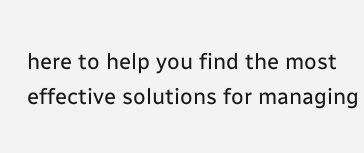here to help you find the most effective solutions for managing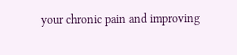your chronic pain and improving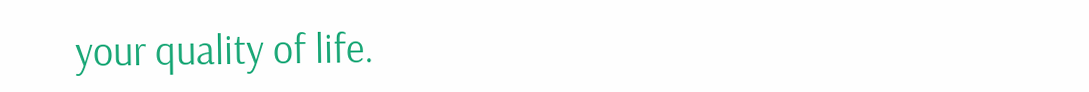your quality of life.